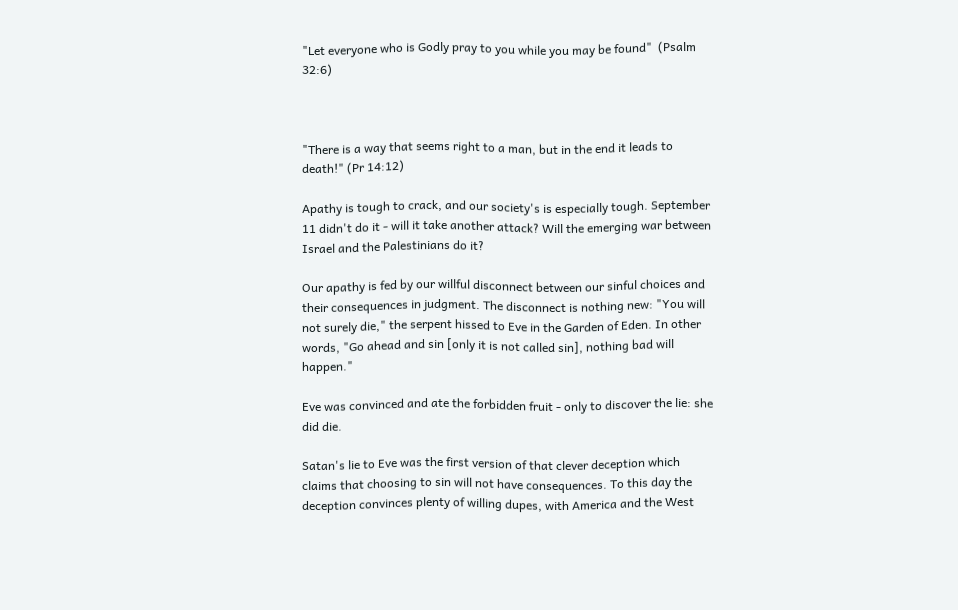"Let everyone who is Godly pray to you while you may be found"  (Psalm 32:6)



"There is a way that seems right to a man, but in the end it leads to death!" (Pr 14:12)

Apathy is tough to crack, and our society's is especially tough. September 11 didn't do it - will it take another attack? Will the emerging war between Israel and the Palestinians do it?

Our apathy is fed by our willful disconnect between our sinful choices and their consequences in judgment. The disconnect is nothing new: "You will not surely die," the serpent hissed to Eve in the Garden of Eden. In other words, "Go ahead and sin [only it is not called sin], nothing bad will happen."

Eve was convinced and ate the forbidden fruit - only to discover the lie: she did die.

Satan's lie to Eve was the first version of that clever deception which claims that choosing to sin will not have consequences. To this day the deception convinces plenty of willing dupes, with America and the West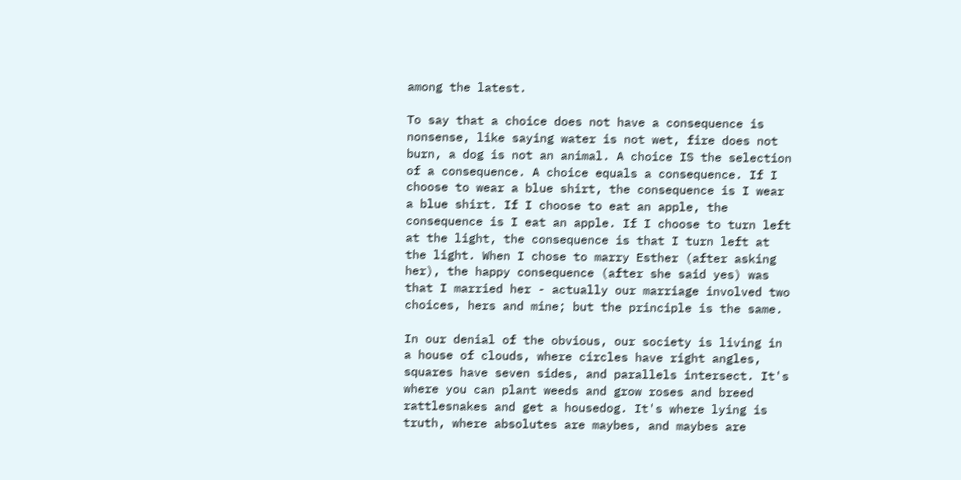among the latest.

To say that a choice does not have a consequence is nonsense, like saying water is not wet, fire does not burn, a dog is not an animal. A choice IS the selection of a consequence. A choice equals a consequence. If I choose to wear a blue shirt, the consequence is I wear a blue shirt. If I choose to eat an apple, the consequence is I eat an apple. If I choose to turn left at the light, the consequence is that I turn left at the light. When I chose to marry Esther (after asking her), the happy consequence (after she said yes) was that I married her - actually our marriage involved two choices, hers and mine; but the principle is the same.

In our denial of the obvious, our society is living in a house of clouds, where circles have right angles, squares have seven sides, and parallels intersect. It's where you can plant weeds and grow roses and breed rattlesnakes and get a housedog. It's where lying is truth, where absolutes are maybes, and maybes are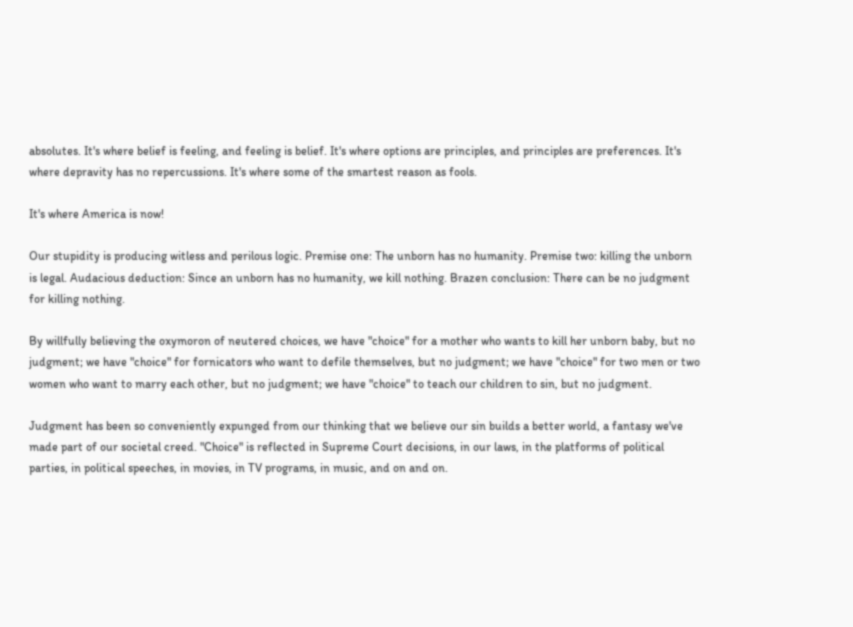absolutes. It's where belief is feeling, and feeling is belief. It's where options are principles, and principles are preferences. It's where depravity has no repercussions. It's where some of the smartest reason as fools.

It's where America is now!

Our stupidity is producing witless and perilous logic. Premise one: The unborn has no humanity. Premise two: killing the unborn is legal. Audacious deduction: Since an unborn has no humanity, we kill nothing. Brazen conclusion: There can be no judgment for killing nothing.

By willfully believing the oxymoron of neutered choices, we have "choice" for a mother who wants to kill her unborn baby, but no judgment; we have "choice" for fornicators who want to defile themselves, but no judgment; we have "choice" for two men or two women who want to marry each other, but no judgment; we have "choice" to teach our children to sin, but no judgment.

Judgment has been so conveniently expunged from our thinking that we believe our sin builds a better world, a fantasy we've made part of our societal creed. "Choice" is reflected in Supreme Court decisions, in our laws, in the platforms of political parties, in political speeches, in movies, in TV programs, in music, and on and on.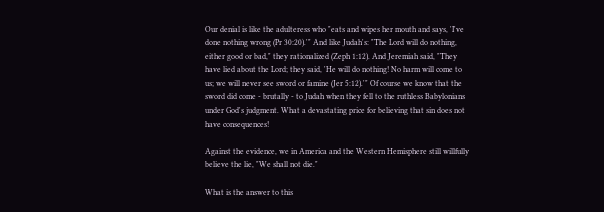Our denial is like the adulteress who "eats and wipes her mouth and says, 'I've done nothing wrong (Pr 30:20).'" And like Judah's: "The Lord will do nothing, either good or bad," they rationalized (Zeph 1:12). And Jeremiah said, "They have lied about the Lord; they said, 'He will do nothing! No harm will come to us; we will never see sword or famine (Jer 5:12).'" Of course we know that the sword did come - brutally - to Judah when they fell to the ruthless Babylonians under God's judgment. What a devastating price for believing that sin does not have consequences!

Against the evidence, we in America and the Western Hemisphere still willfully believe the lie, "We shall not die."

What is the answer to this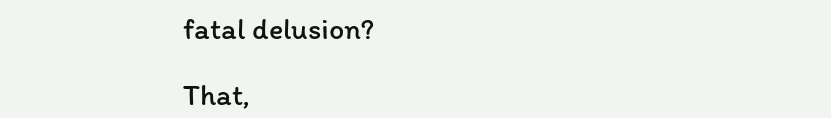fatal delusion?

That,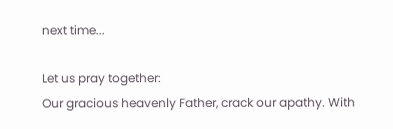next time...

Let us pray together:
Our gracious heavenly Father, crack our apathy. With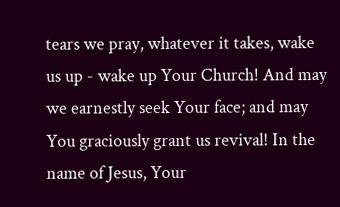tears we pray, whatever it takes, wake us up - wake up Your Church! And may we earnestly seek Your face; and may You graciously grant us revival! In the name of Jesus, Your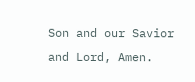Son and our Savior and Lord, Amen.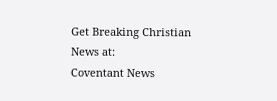Get Breaking Christian News at:
Coventant News